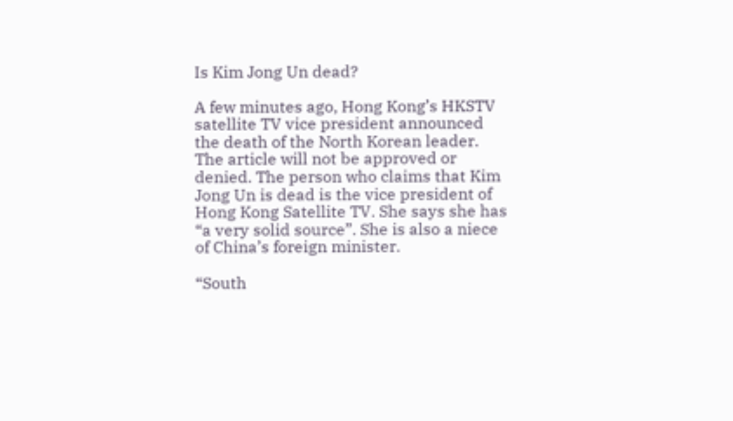Is Kim Jong Un dead?

A few minutes ago, Hong Kong’s HKSTV satellite TV vice president announced the death of the North Korean leader.
The article will not be approved or denied. The person who claims that Kim Jong Un is dead is the vice president of Hong Kong Satellite TV. She says she has “a very solid source”. She is also a niece of China’s foreign minister.

“South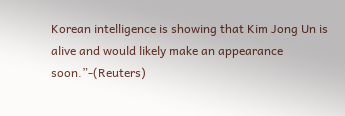Korean intelligence is showing that Kim Jong Un is alive and would likely make an appearance soon.”-(Reuters)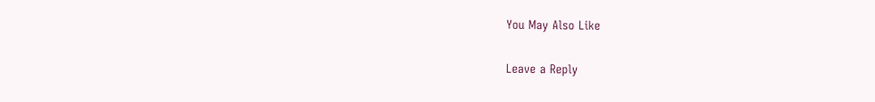You May Also Like

Leave a Reply